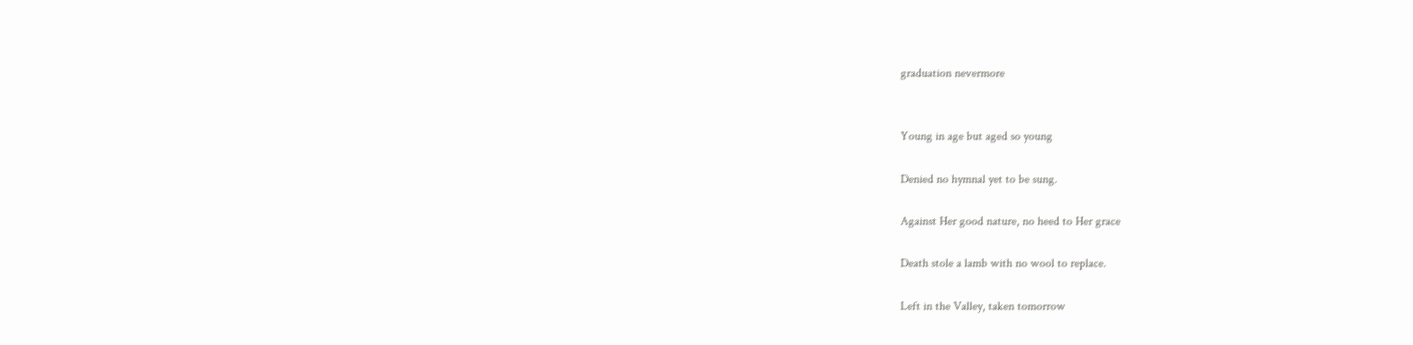graduation nevermore


Young in age but aged so young

Denied no hymnal yet to be sung.

Against Her good nature, no heed to Her grace

Death stole a lamb with no wool to replace.

Left in the Valley, taken tomorrow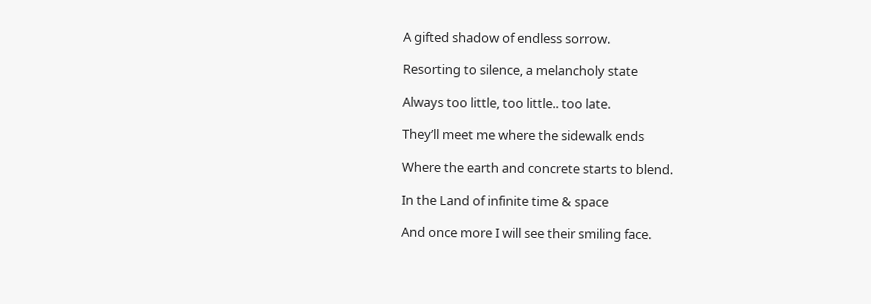A gifted shadow of endless sorrow.

Resorting to silence, a melancholy state

Always too little, too little.. too late.

They’ll meet me where the sidewalk ends

Where the earth and concrete starts to blend.

In the Land of infinite time & space

And once more I will see their smiling face.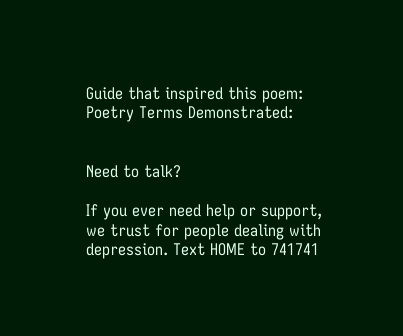Guide that inspired this poem:
Poetry Terms Demonstrated:


Need to talk?

If you ever need help or support, we trust for people dealing with depression. Text HOME to 741741